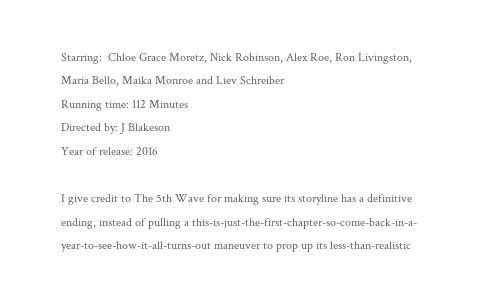Starring:  Chloe Grace Moretz, Nick Robinson, Alex Roe, Ron Livingston, Maria Bello, Maika Monroe and Liev Schreiber
Running time: 112 Minutes
Directed by: J Blakeson
Year of release: 2016

I give credit to The 5th Wave for making sure its storyline has a definitive ending, instead of pulling a this-is-just-the-first-chapter-so-come-back-in-a-year-to-see-how-it-all-turns-out maneuver to prop up its less-than-realistic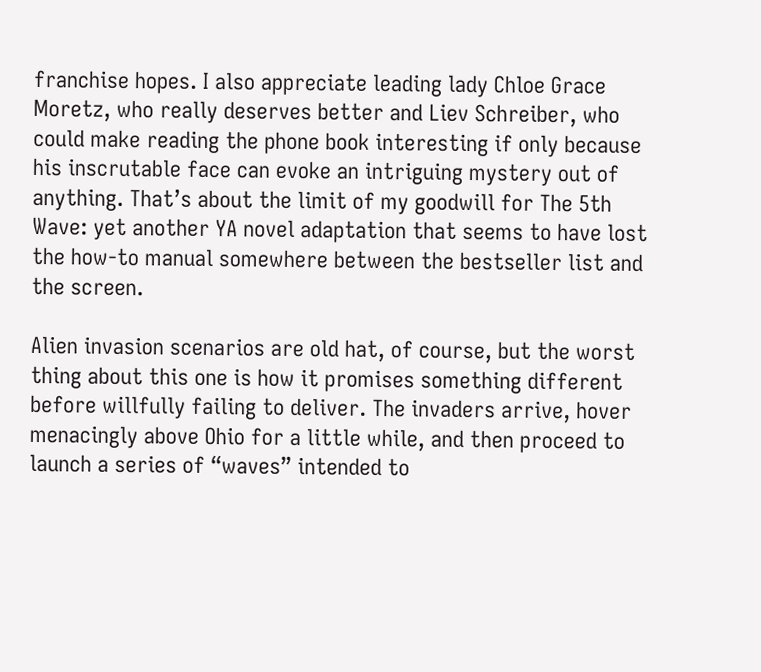franchise hopes. I also appreciate leading lady Chloe Grace Moretz, who really deserves better and Liev Schreiber, who could make reading the phone book interesting if only because his inscrutable face can evoke an intriguing mystery out of anything. That’s about the limit of my goodwill for The 5th Wave: yet another YA novel adaptation that seems to have lost the how-to manual somewhere between the bestseller list and the screen.

Alien invasion scenarios are old hat, of course, but the worst thing about this one is how it promises something different before willfully failing to deliver. The invaders arrive, hover menacingly above Ohio for a little while, and then proceed to launch a series of “waves” intended to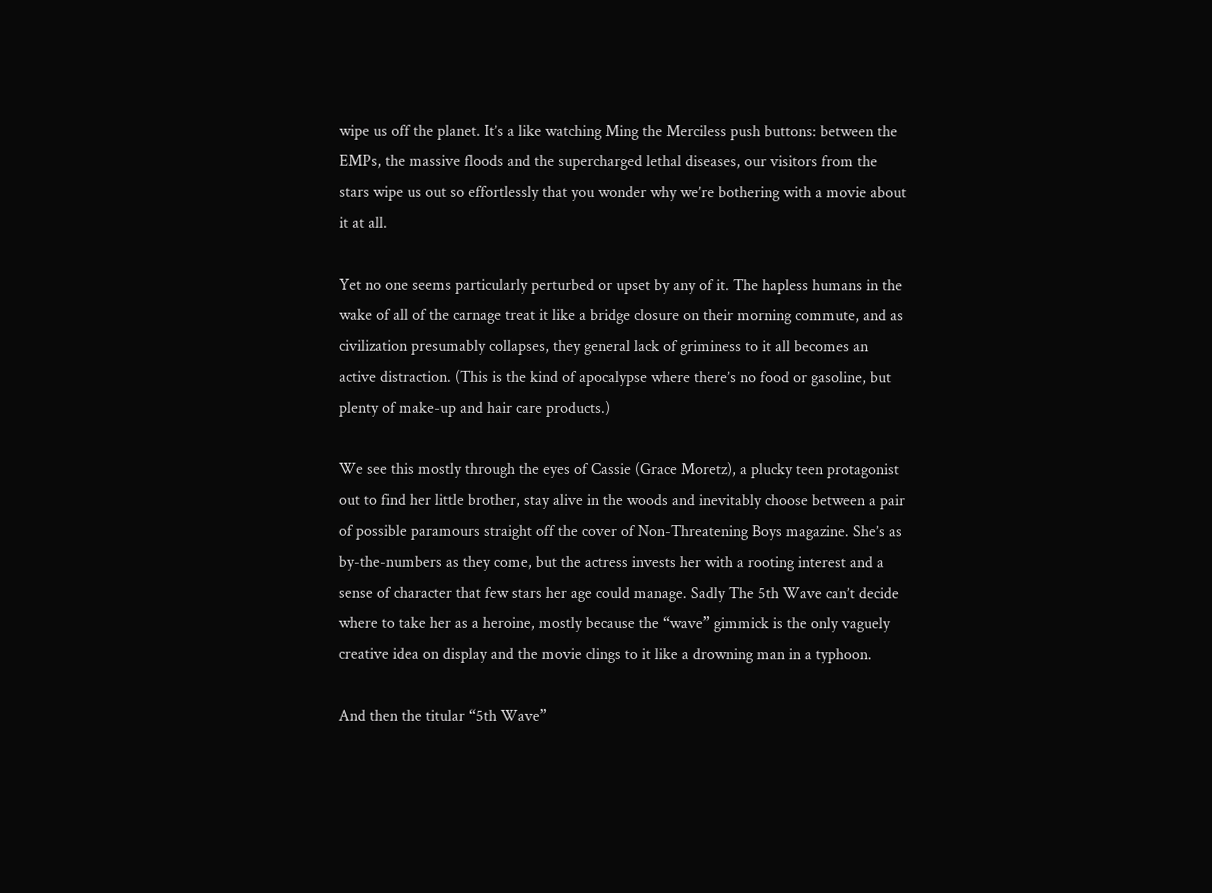wipe us off the planet. It’s a like watching Ming the Merciless push buttons: between the EMPs, the massive floods and the supercharged lethal diseases, our visitors from the stars wipe us out so effortlessly that you wonder why we’re bothering with a movie about it at all.

Yet no one seems particularly perturbed or upset by any of it. The hapless humans in the wake of all of the carnage treat it like a bridge closure on their morning commute, and as civilization presumably collapses, they general lack of griminess to it all becomes an active distraction. (This is the kind of apocalypse where there’s no food or gasoline, but plenty of make-up and hair care products.)

We see this mostly through the eyes of Cassie (Grace Moretz), a plucky teen protagonist out to find her little brother, stay alive in the woods and inevitably choose between a pair of possible paramours straight off the cover of Non-Threatening Boys magazine. She’s as by-the-numbers as they come, but the actress invests her with a rooting interest and a sense of character that few stars her age could manage. Sadly The 5th Wave can’t decide where to take her as a heroine, mostly because the “wave” gimmick is the only vaguely creative idea on display and the movie clings to it like a drowning man in a typhoon.

And then the titular “5th Wave”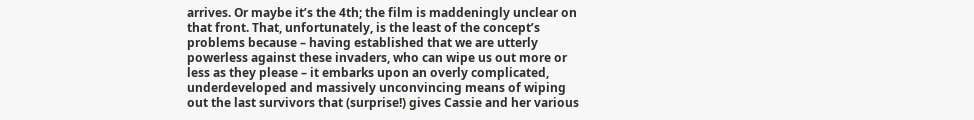arrives. Or maybe it’s the 4th; the film is maddeningly unclear on that front. That, unfortunately, is the least of the concept’s problems because – having established that we are utterly powerless against these invaders, who can wipe us out more or less as they please – it embarks upon an overly complicated, underdeveloped and massively unconvincing means of wiping out the last survivors that (surprise!) gives Cassie and her various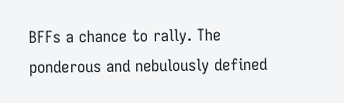BFFs a chance to rally. The ponderous and nebulously defined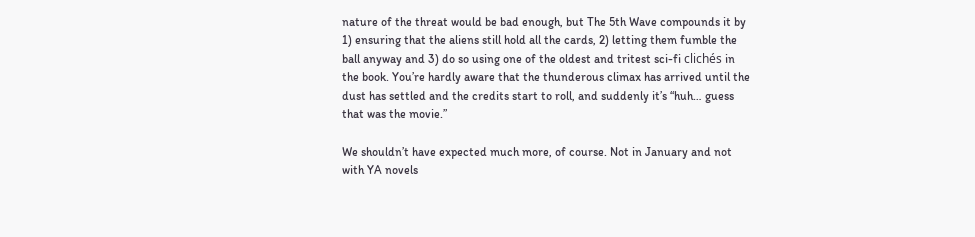nature of the threat would be bad enough, but The 5th Wave compounds it by 1) ensuring that the aliens still hold all the cards, 2) letting them fumble the ball anyway and 3) do so using one of the oldest and tritest sci-fi clichés in the book. You’re hardly aware that the thunderous climax has arrived until the dust has settled and the credits start to roll, and suddenly it’s “huh… guess that was the movie.”

We shouldn’t have expected much more, of course. Not in January and not with YA novels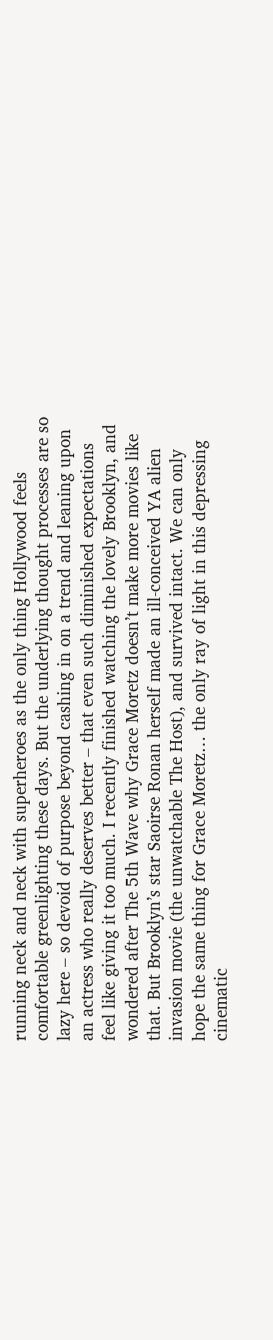running neck and neck with superheroes as the only thing Hollywood feels comfortable greenlighting these days. But the underlying thought processes are so lazy here – so devoid of purpose beyond cashing in on a trend and leaning upon an actress who really deserves better – that even such diminished expectations feel like giving it too much. I recently finished watching the lovely Brooklyn, and wondered after The 5th Wave why Grace Moretz doesn’t make more movies like that. But Brooklyn’s star Saoirse Ronan herself made an ill-conceived YA alien invasion movie (the unwatchable The Host), and survived intact. We can only hope the same thing for Grace Moretz… the only ray of light in this depressing cinematic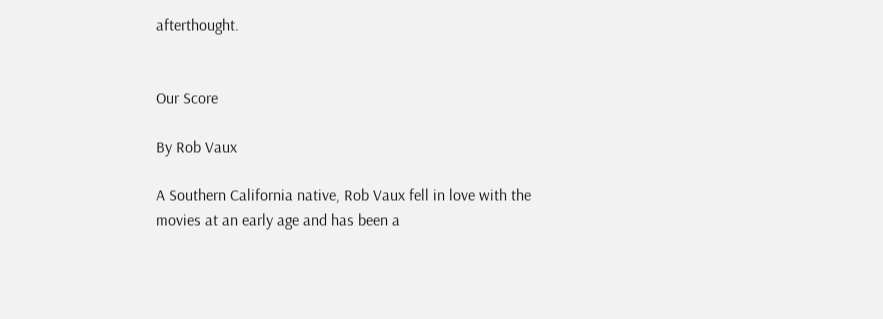afterthought.


Our Score

By Rob Vaux

A Southern California native, Rob Vaux fell in love with the movies at an early age and has been a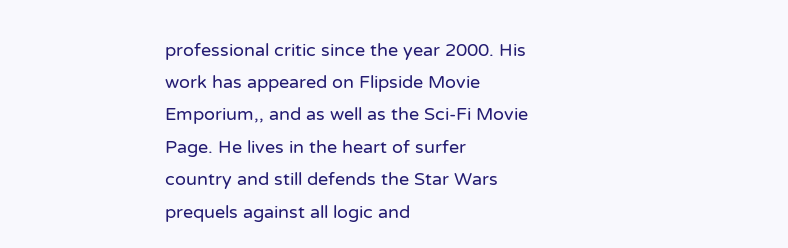professional critic since the year 2000. His work has appeared on Flipside Movie Emporium,, and as well as the Sci-Fi Movie Page. He lives in the heart of surfer country and still defends the Star Wars prequels against all logic and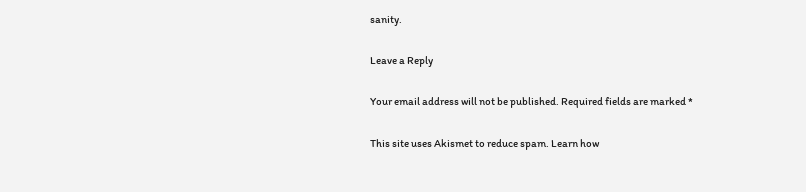sanity.

Leave a Reply

Your email address will not be published. Required fields are marked *

This site uses Akismet to reduce spam. Learn how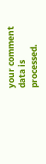your comment data is processed.